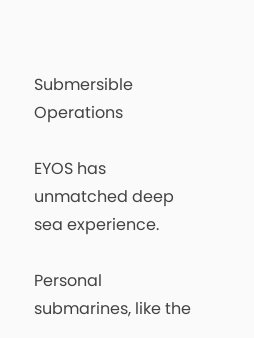Submersible Operations

EYOS has unmatched deep sea experience.

Personal submarines, like the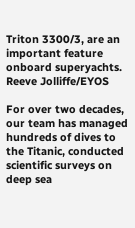Triton 3300/3, are an important feature onboard superyachts. Reeve Jolliffe/EYOS

For over two decades, our team has managed hundreds of dives to the Titanic, conducted scientific surveys on deep sea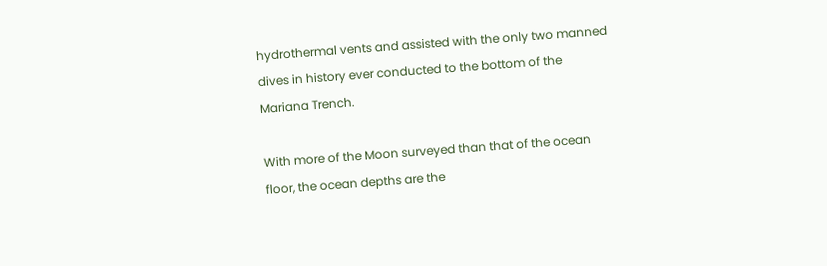hydrothermal vents and assisted with the only two manned dives in history ever conducted to the bottom of the Mariana Trench.

With more of the Moon surveyed than that of the ocean floor, the ocean depths are the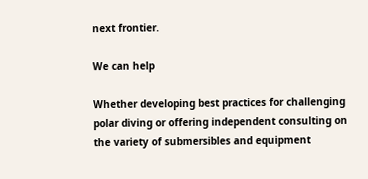next frontier.

We can help

Whether developing best practices for challenging polar diving or offering independent consulting on the variety of submersibles and equipment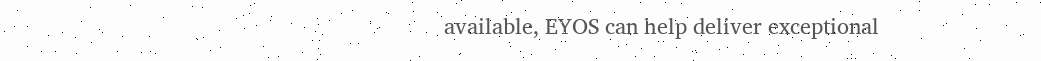available, EYOS can help deliver exceptional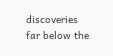discoveries far below the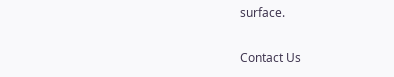surface.

Contact Us